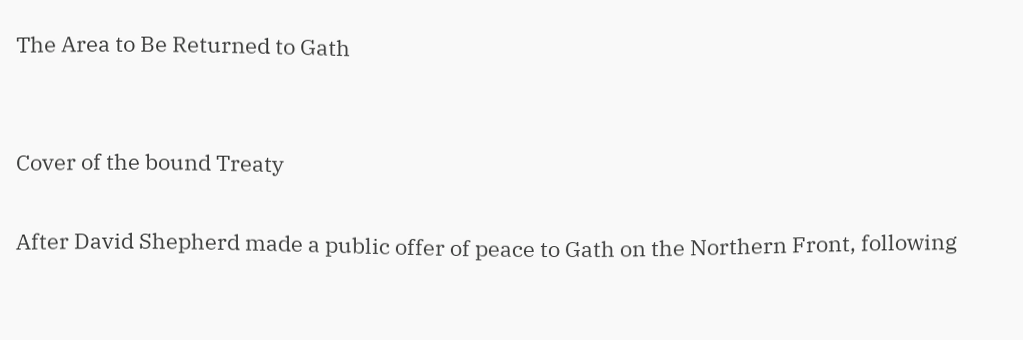The Area to Be Returned to Gath


Cover of the bound Treaty

After David Shepherd made a public offer of peace to Gath on the Northern Front, following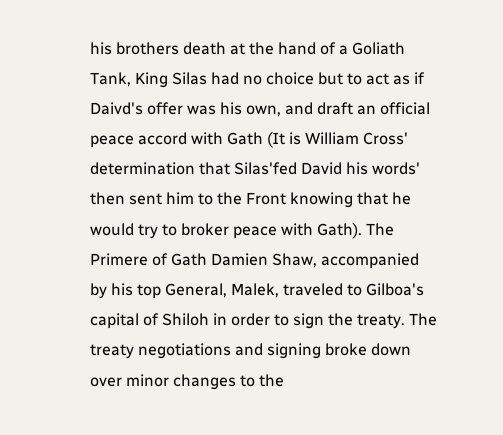his brothers death at the hand of a Goliath Tank, King Silas had no choice but to act as if Daivd's offer was his own, and draft an official peace accord with Gath (It is William Cross' determination that Silas'fed David his words' then sent him to the Front knowing that he would try to broker peace with Gath). The Primere of Gath Damien Shaw, accompanied by his top General, Malek, traveled to Gilboa's capital of Shiloh in order to sign the treaty. The treaty negotiations and signing broke down over minor changes to the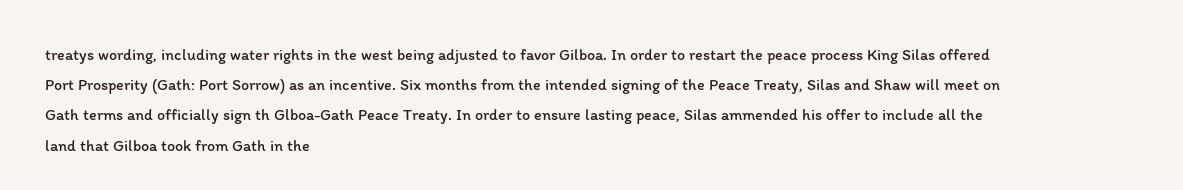treatys wording, including water rights in the west being adjusted to favor Gilboa. In order to restart the peace process King Silas offered Port Prosperity (Gath: Port Sorrow) as an incentive. Six months from the intended signing of the Peace Treaty, Silas and Shaw will meet on Gath terms and officially sign th Glboa-Gath Peace Treaty. In order to ensure lasting peace, Silas ammended his offer to include all the land that Gilboa took from Gath in the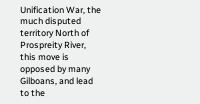Unification War, the much disputed territory North of Prospreity River, this move is opposed by many Gilboans, and lead to the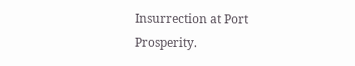Insurrection at Port Prosperity.